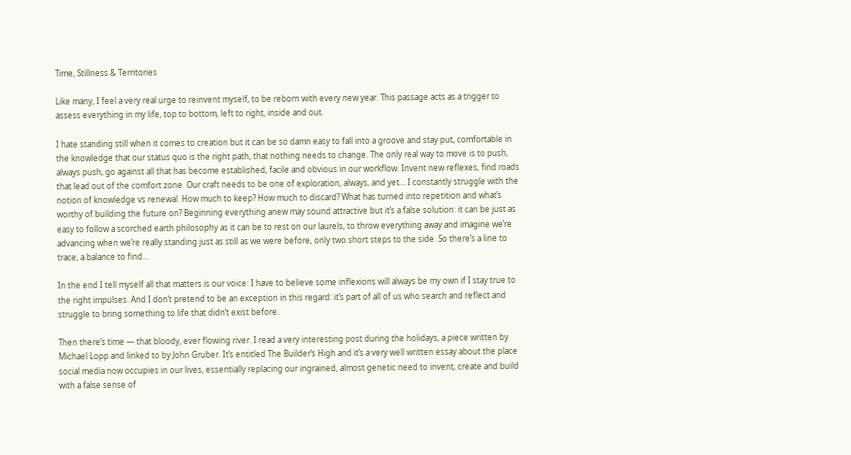Time, Stillness & Territories

Like many, I feel a very real urge to reinvent myself, to be reborn with every new year. This passage acts as a trigger to assess everything in my life, top to bottom, left to right, inside and out.

I hate standing still when it comes to creation but it can be so damn easy to fall into a groove and stay put, comfortable in the knowledge that our status quo is the right path, that nothing needs to change. The only real way to move is to push, always push, go against all that has become established, facile and obvious in our workflow. Invent new reflexes, find roads that lead out of the comfort zone. Our craft needs to be one of exploration, always, and yet… I constantly struggle with the notion of knowledge vs renewal. How much to keep? How much to discard? What has turned into repetition and what’s worthy of building the future on? Beginning everything anew may sound attractive but it’s a false solution: it can be just as easy to follow a scorched earth philosophy as it can be to rest on our laurels, to throw everything away and imagine we’re advancing when we’re really standing just as still as we were before, only two short steps to the side. So there’s a line to trace, a balance to find…

In the end I tell myself all that matters is our voice: I have to believe some inflexions will always be my own if I stay true to the right impulses. And I don’t pretend to be an exception in this regard: it’s part of all of us who search and reflect and struggle to bring something to life that didn’t exist before.

Then there’s time — that bloody, ever flowing river. I read a very interesting post during the holidays, a piece written by Michael Lopp and linked to by John Gruber. It’s entitled The Builder’s High and it’s a very well written essay about the place social media now occupies in our lives, essentially replacing our ingrained, almost genetic need to invent, create and build with a false sense of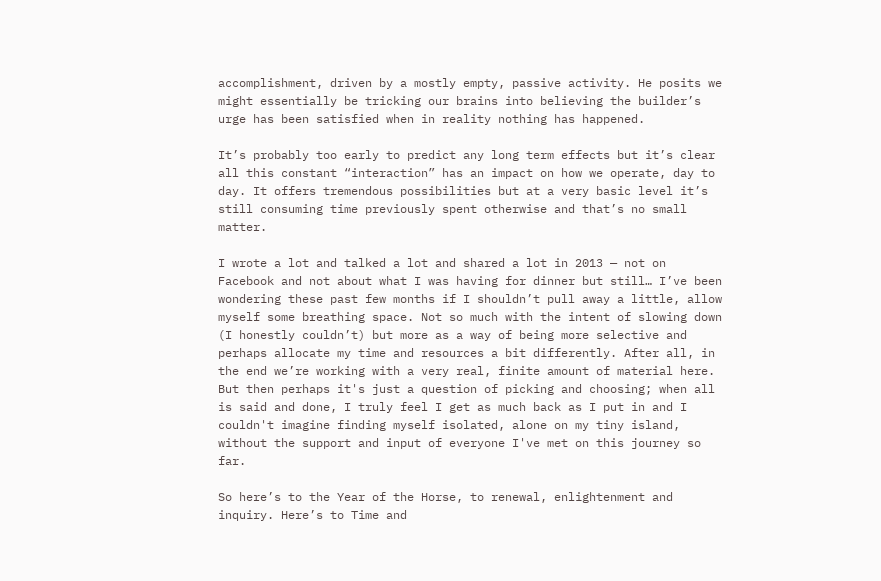accomplishment, driven by a mostly empty, passive activity. He posits we might essentially be tricking our brains into believing the builder’s urge has been satisfied when in reality nothing has happened.

It’s probably too early to predict any long term effects but it’s clear all this constant “interaction” has an impact on how we operate, day to day. It offers tremendous possibilities but at a very basic level it’s still consuming time previously spent otherwise and that’s no small matter.

I wrote a lot and talked a lot and shared a lot in 2013 — not on Facebook and not about what I was having for dinner but still… I’ve been wondering these past few months if I shouldn’t pull away a little, allow myself some breathing space. Not so much with the intent of slowing down (I honestly couldn’t) but more as a way of being more selective and perhaps allocate my time and resources a bit differently. After all, in the end we’re working with a very real, finite amount of material here. But then perhaps it's just a question of picking and choosing; when all is said and done, I truly feel I get as much back as I put in and I couldn't imagine finding myself isolated, alone on my tiny island, without the support and input of everyone I've met on this journey so far.

So here’s to the Year of the Horse, to renewal, enlightenment and inquiry. Here’s to Time and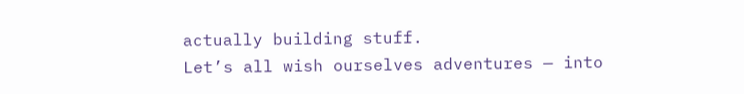actually building stuff.
Let’s all wish ourselves adventures — into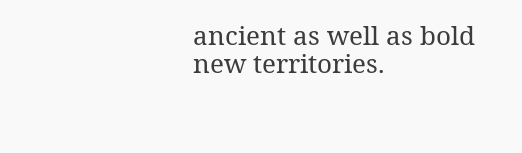ancient as well as bold new territories.